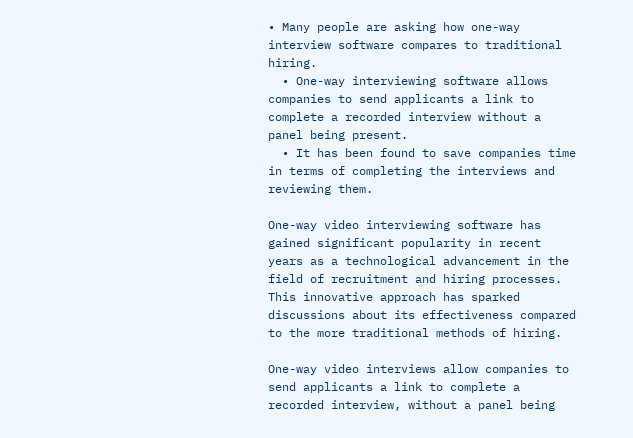• Many people are asking how one-way interview software compares to traditional hiring.
  • One-way interviewing software allows companies to send applicants a link to complete a recorded interview without a panel being present.
  • It has been found to save companies time in terms of completing the interviews and reviewing them.

One-way video interviewing software has gained significant popularity in recent years as a technological advancement in the field of recruitment and hiring processes. This innovative approach has sparked discussions about its effectiveness compared to the more traditional methods of hiring.

One-way video interviews allow companies to send applicants a link to complete a recorded interview, without a panel being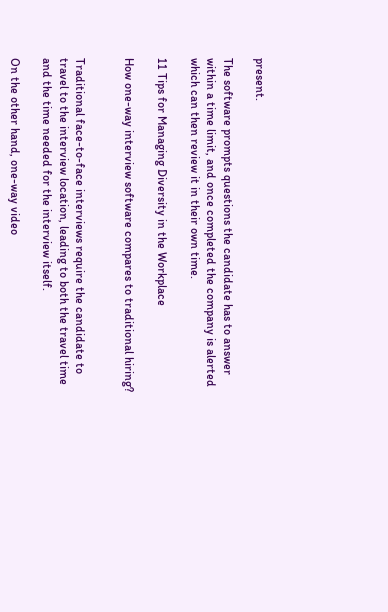present.

The software prompts questions the candidate has to answer within a time limit, and once completed the company is alerted which can then review it in their own time.

11 Tips for Managing Diversity in the Workplace

How one-way interview software compares to traditional hiring?


Traditional face-to-face interviews require the candidate to travel to the interview location, leading to both the travel time and the time needed for the interview itself.

On the other hand, one-way video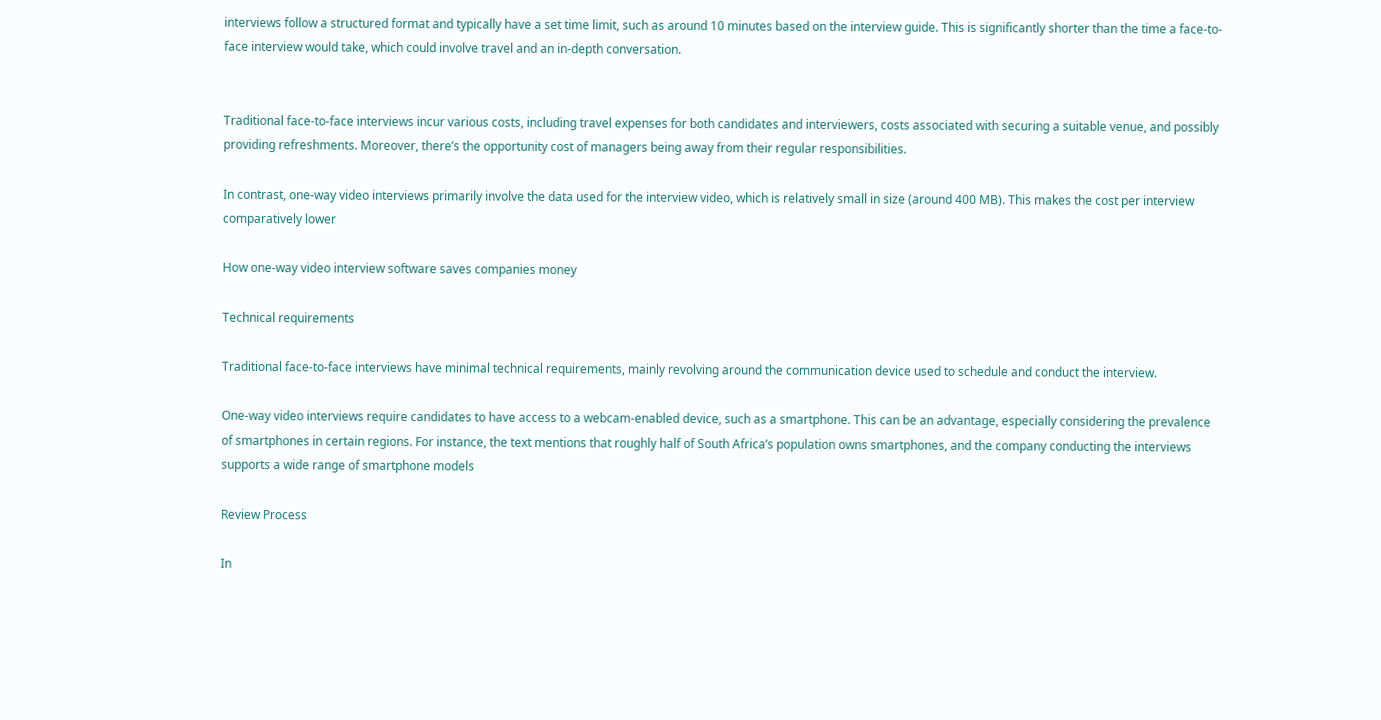interviews follow a structured format and typically have a set time limit, such as around 10 minutes based on the interview guide. This is significantly shorter than the time a face-to-face interview would take, which could involve travel and an in-depth conversation.


Traditional face-to-face interviews incur various costs, including travel expenses for both candidates and interviewers, costs associated with securing a suitable venue, and possibly providing refreshments. Moreover, there’s the opportunity cost of managers being away from their regular responsibilities.

In contrast, one-way video interviews primarily involve the data used for the interview video, which is relatively small in size (around 400 MB). This makes the cost per interview comparatively lower

How one-way video interview software saves companies money

Technical requirements

Traditional face-to-face interviews have minimal technical requirements, mainly revolving around the communication device used to schedule and conduct the interview.

One-way video interviews require candidates to have access to a webcam-enabled device, such as a smartphone. This can be an advantage, especially considering the prevalence of smartphones in certain regions. For instance, the text mentions that roughly half of South Africa’s population owns smartphones, and the company conducting the interviews supports a wide range of smartphone models

Review Process

In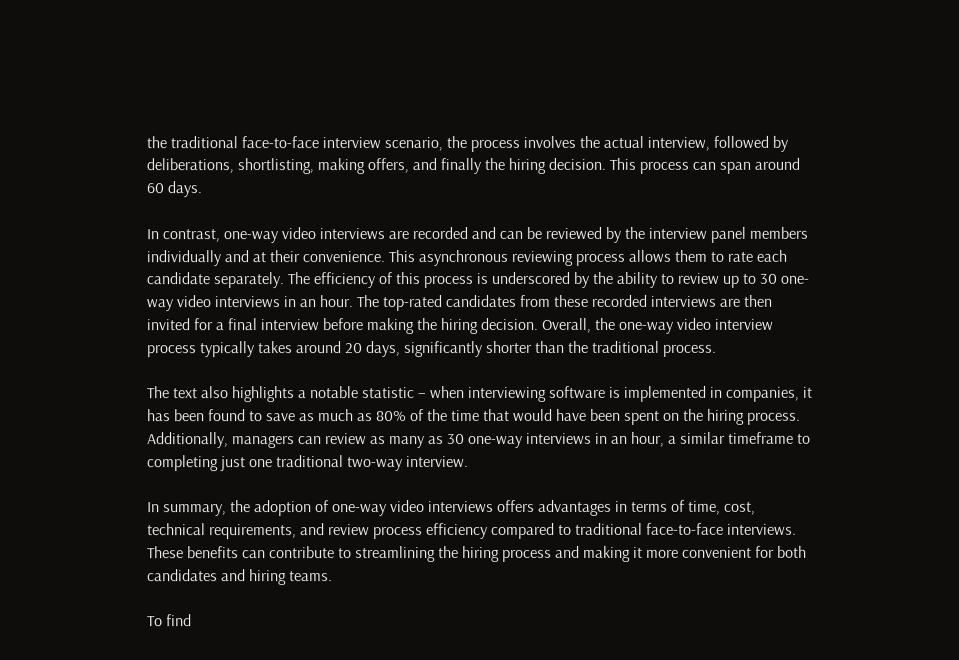the traditional face-to-face interview scenario, the process involves the actual interview, followed by deliberations, shortlisting, making offers, and finally the hiring decision. This process can span around 60 days.

In contrast, one-way video interviews are recorded and can be reviewed by the interview panel members individually and at their convenience. This asynchronous reviewing process allows them to rate each candidate separately. The efficiency of this process is underscored by the ability to review up to 30 one-way video interviews in an hour. The top-rated candidates from these recorded interviews are then invited for a final interview before making the hiring decision. Overall, the one-way video interview process typically takes around 20 days, significantly shorter than the traditional process.

The text also highlights a notable statistic – when interviewing software is implemented in companies, it has been found to save as much as 80% of the time that would have been spent on the hiring process. Additionally, managers can review as many as 30 one-way interviews in an hour, a similar timeframe to completing just one traditional two-way interview.

In summary, the adoption of one-way video interviews offers advantages in terms of time, cost, technical requirements, and review process efficiency compared to traditional face-to-face interviews. These benefits can contribute to streamlining the hiring process and making it more convenient for both candidates and hiring teams.

To find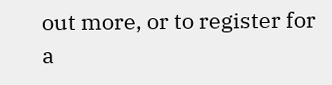out more, or to register for a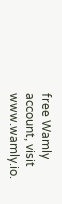free Wamly account, visit www.wamly.io.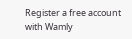Register a free account with Wamly